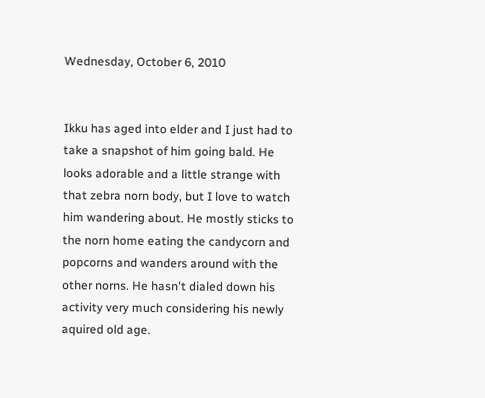Wednesday, October 6, 2010


Ikku has aged into elder and I just had to take a snapshot of him going bald. He looks adorable and a little strange with that zebra norn body, but I love to watch him wandering about. He mostly sticks to the norn home eating the candycorn and popcorns and wanders around with the other norns. He hasn't dialed down his activity very much considering his newly aquired old age.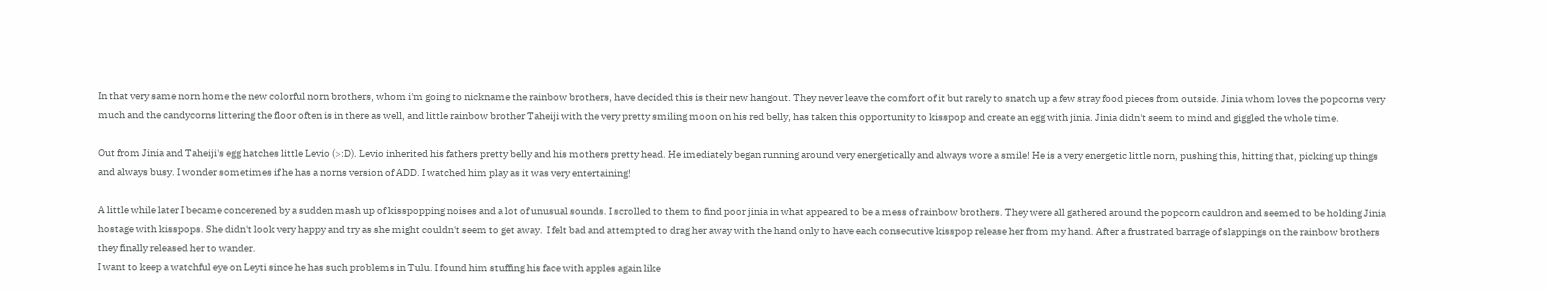In that very same norn home the new colorful norn brothers, whom i'm going to nickname the rainbow brothers, have decided this is their new hangout. They never leave the comfort of it but rarely to snatch up a few stray food pieces from outside. Jinia whom loves the popcorns very much and the candycorns littering the floor often is in there as well, and little rainbow brother Taheiji with the very pretty smiling moon on his red belly, has taken this opportunity to kisspop and create an egg with jinia. Jinia didn't seem to mind and giggled the whole time.

Out from Jinia and Taheiji's egg hatches little Levio (>:D). Levio inherited his fathers pretty belly and his mothers pretty head. He imediately began running around very energetically and always wore a smile! He is a very energetic little norn, pushing this, hitting that, picking up things and always busy. I wonder sometimes if he has a norns version of ADD. I watched him play as it was very entertaining!

A little while later I became concerened by a sudden mash up of kisspopping noises and a lot of unusual sounds. I scrolled to them to find poor jinia in what appeared to be a mess of rainbow brothers. They were all gathered around the popcorn cauldron and seemed to be holding Jinia hostage with kisspops. She didn't look very happy and try as she might couldn't seem to get away.  I felt bad and attempted to drag her away with the hand only to have each consecutive kisspop release her from my hand. After a frustrated barrage of slappings on the rainbow brothers they finally released her to wander.
I want to keep a watchful eye on Leyti since he has such problems in Tulu. I found him stuffing his face with apples again like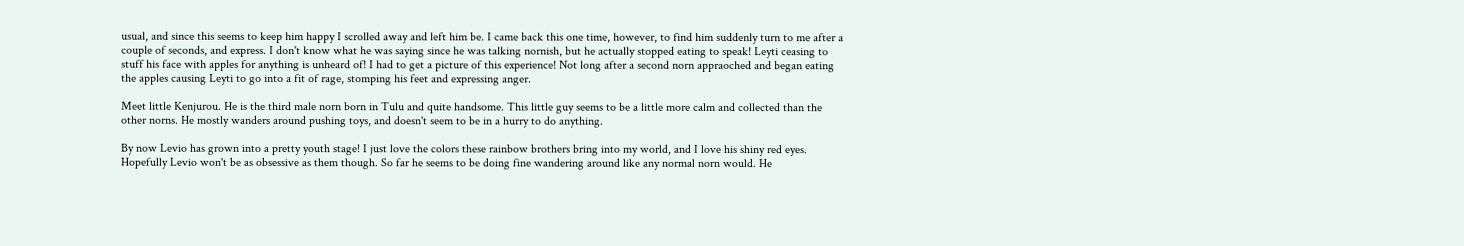usual, and since this seems to keep him happy I scrolled away and left him be. I came back this one time, however, to find him suddenly turn to me after a couple of seconds, and express. I don't know what he was saying since he was talking nornish, but he actually stopped eating to speak! Leyti ceasing to stuff his face with apples for anything is unheard of! I had to get a picture of this experience! Not long after a second norn appraoched and began eating the apples causing Leyti to go into a fit of rage, stomping his feet and expressing anger.

Meet little Kenjurou. He is the third male norn born in Tulu and quite handsome. This little guy seems to be a little more calm and collected than the other norns. He mostly wanders around pushing toys, and doesn't seem to be in a hurry to do anything.

By now Levio has grown into a pretty youth stage! I just love the colors these rainbow brothers bring into my world, and I love his shiny red eyes. Hopefully Levio won't be as obsessive as them though. So far he seems to be doing fine wandering around like any normal norn would. He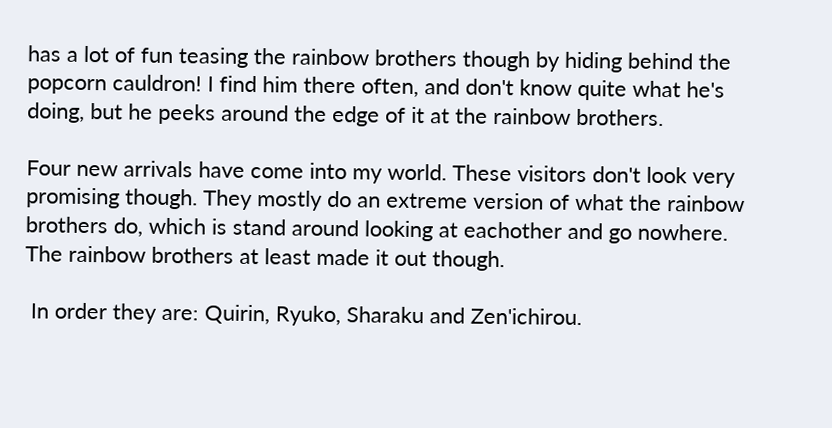has a lot of fun teasing the rainbow brothers though by hiding behind the popcorn cauldron! I find him there often, and don't know quite what he's doing, but he peeks around the edge of it at the rainbow brothers.

Four new arrivals have come into my world. These visitors don't look very promising though. They mostly do an extreme version of what the rainbow brothers do, which is stand around looking at eachother and go nowhere. The rainbow brothers at least made it out though.

 In order they are: Quirin, Ryuko, Sharaku and Zen'ichirou.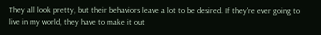They all look pretty, but their behaviors leave a lot to be desired. If they're ever going to live in my world, they have to make it out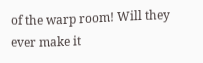of the warp room! Will they ever make it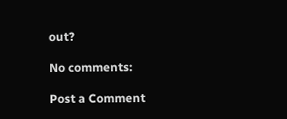out?

No comments:

Post a Comment